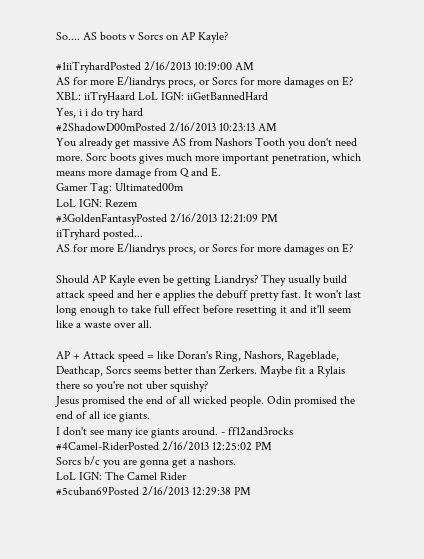So.... AS boots v Sorcs on AP Kayle?

#1iiTryhardPosted 2/16/2013 10:19:00 AM
AS for more E/liandrys procs, or Sorcs for more damages on E?
XBL: iiTryHaard LoL IGN: iiGetBannedHard
Yes, i i do try hard
#2ShadowD00mPosted 2/16/2013 10:23:13 AM
You already get massive AS from Nashors Tooth you don't need more. Sorc boots gives much more important penetration, which means more damage from Q and E.
Gamer Tag: Ultimated00m
LoL IGN: Rezem
#3GoldenFantasyPosted 2/16/2013 12:21:09 PM
iiTryhard posted...
AS for more E/liandrys procs, or Sorcs for more damages on E?

Should AP Kayle even be getting Liandrys? They usually build attack speed and her e applies the debuff pretty fast. It won't last long enough to take full effect before resetting it and it'll seem like a waste over all.

AP + Attack speed = like Doran's Ring, Nashors, Rageblade, Deathcap, Sorcs seems better than Zerkers. Maybe fit a Rylais there so you're not uber squishy?
Jesus promised the end of all wicked people. Odin promised the end of all ice giants.
I don't see many ice giants around. - ff12and3rocks
#4Camel-RiderPosted 2/16/2013 12:25:02 PM
Sorcs b/c you are gonna get a nashors.
LoL IGN: The Camel Rider
#5cuban69Posted 2/16/2013 12:29:38 PM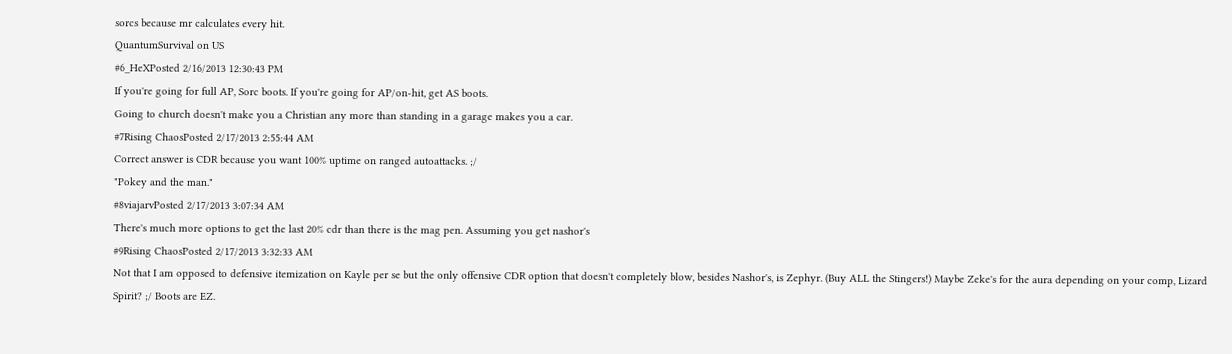sorcs because mr calculates every hit.
QuantumSurvival on US
#6_HeXPosted 2/16/2013 12:30:43 PM
If you're going for full AP, Sorc boots. If you're going for AP/on-hit, get AS boots.
Going to church doesn't make you a Christian any more than standing in a garage makes you a car.
#7Rising ChaosPosted 2/17/2013 2:55:44 AM
Correct answer is CDR because you want 100% uptime on ranged autoattacks. ;/
"Pokey and the man."
#8viajarvPosted 2/17/2013 3:07:34 AM
There's much more options to get the last 20% cdr than there is the mag pen. Assuming you get nashor's
#9Rising ChaosPosted 2/17/2013 3:32:33 AM
Not that I am opposed to defensive itemization on Kayle per se but the only offensive CDR option that doesn't completely blow, besides Nashor's, is Zephyr. (Buy ALL the Stingers!) Maybe Zeke's for the aura depending on your comp, Lizard Spirit? ;/ Boots are EZ.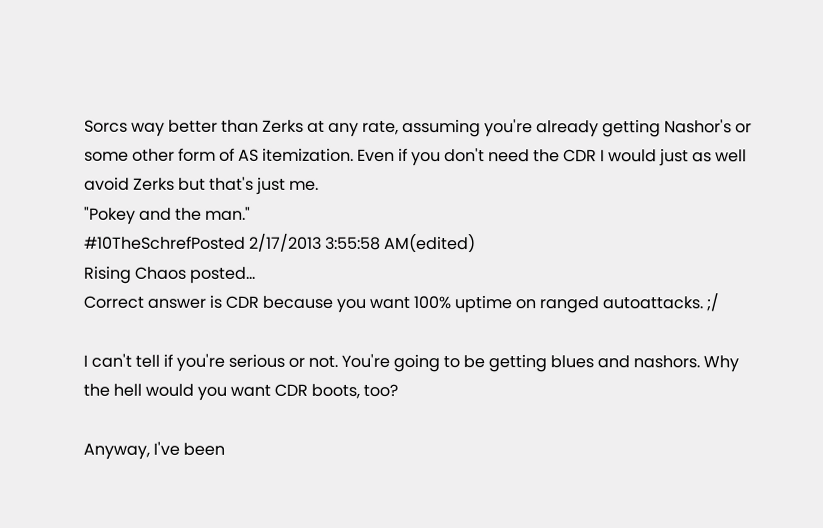Sorcs way better than Zerks at any rate, assuming you're already getting Nashor's or some other form of AS itemization. Even if you don't need the CDR I would just as well avoid Zerks but that's just me.
"Pokey and the man."
#10TheSchrefPosted 2/17/2013 3:55:58 AM(edited)
Rising Chaos posted...
Correct answer is CDR because you want 100% uptime on ranged autoattacks. ;/

I can't tell if you're serious or not. You're going to be getting blues and nashors. Why the hell would you want CDR boots, too?

Anyway, I've been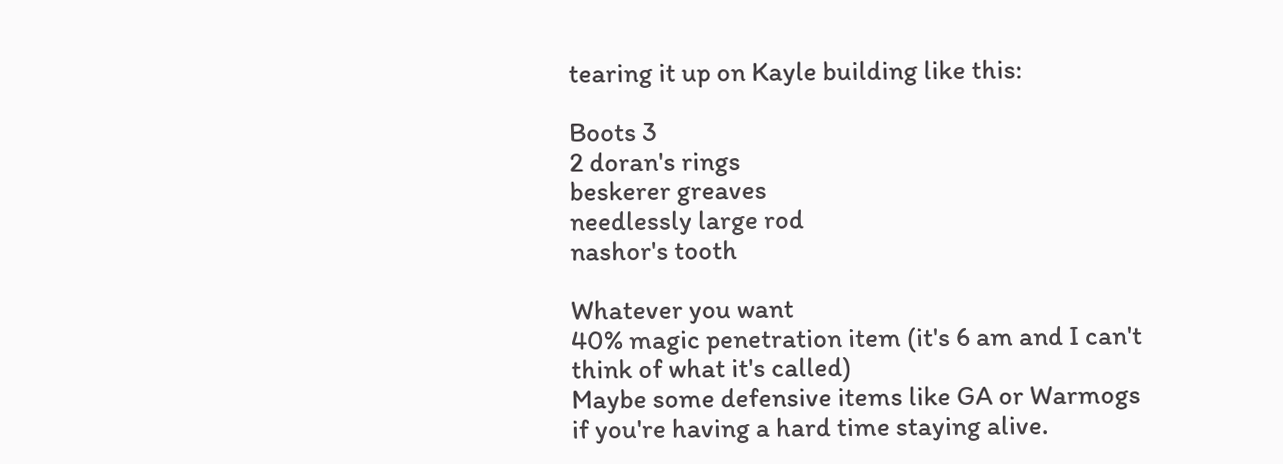tearing it up on Kayle building like this:

Boots 3
2 doran's rings
beskerer greaves
needlessly large rod
nashor's tooth

Whatever you want
40% magic penetration item (it's 6 am and I can't think of what it's called)
Maybe some defensive items like GA or Warmogs if you're having a hard time staying alive.